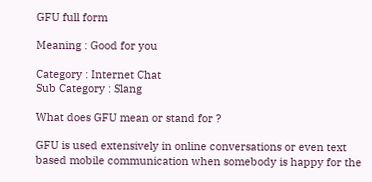GFU full form

Meaning : Good for you

Category : Internet Chat
Sub Category : Slang

What does GFU mean or stand for ?

GFU is used extensively in online conversations or even text based mobile communication when somebody is happy for the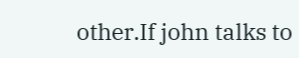other.If john talks to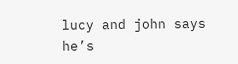lucy and john says he’s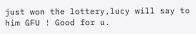just won the lottery,lucy will say to him GFU ! Good for u.